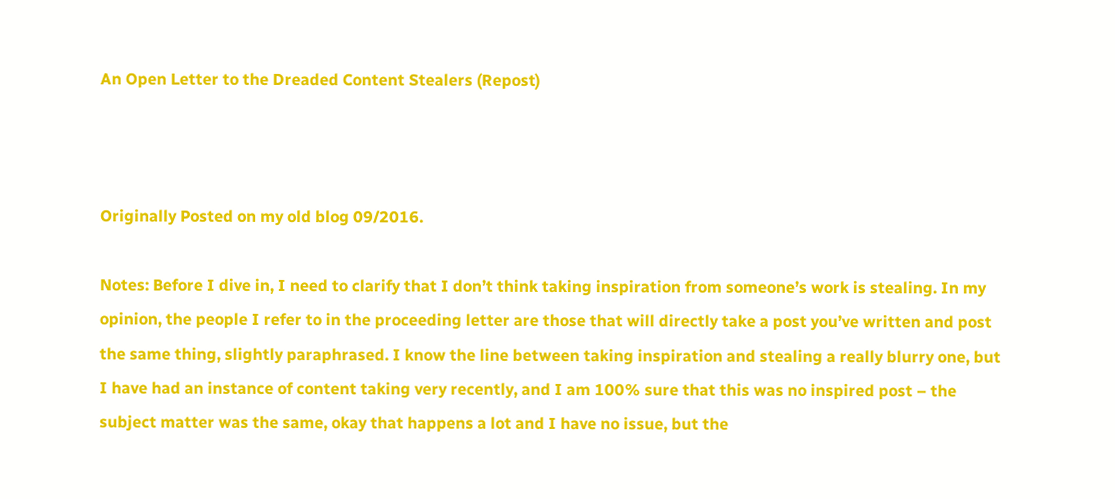An Open Letter to the Dreaded Content Stealers (Repost)



Originally Posted on my old blog 09/2016.

Notes: Before I dive in, I need to clarify that I don’t think taking inspiration from someone’s work is stealing. In my opinion, the people I refer to in the proceeding letter are those that will directly take a post you’ve written and post the same thing, slightly paraphrased. I know the line between taking inspiration and stealing a really blurry one, but I have had an instance of content taking very recently, and I am 100% sure that this was no inspired post – the subject matter was the same, okay that happens a lot and I have no issue, but the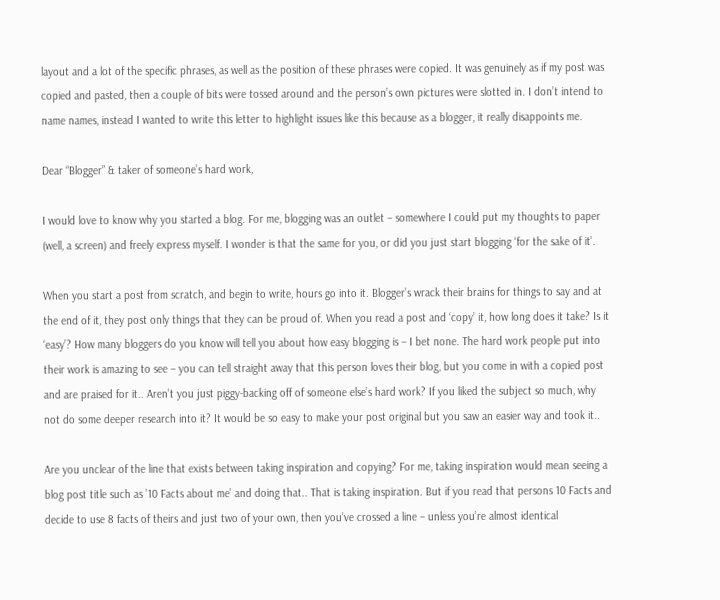layout and a lot of the specific phrases, as well as the position of these phrases were copied. It was genuinely as if my post was copied and pasted, then a couple of bits were tossed around and the person’s own pictures were slotted in. I don’t intend to name names, instead I wanted to write this letter to highlight issues like this because as a blogger, it really disappoints me.

Dear “Blogger” & taker of someone’s hard work,

I would love to know why you started a blog. For me, blogging was an outlet – somewhere I could put my thoughts to paper (well, a screen) and freely express myself. I wonder is that the same for you, or did you just start blogging ‘for the sake of it’.

When you start a post from scratch, and begin to write, hours go into it. Blogger’s wrack their brains for things to say and at the end of it, they post only things that they can be proud of. When you read a post and ‘copy’ it, how long does it take? Is it ‘easy’? How many bloggers do you know will tell you about how easy blogging is – I bet none. The hard work people put into their work is amazing to see – you can tell straight away that this person loves their blog, but you come in with a copied post and are praised for it.. Aren’t you just piggy-backing off of someone else’s hard work? If you liked the subject so much, why not do some deeper research into it? It would be so easy to make your post original but you saw an easier way and took it..

Are you unclear of the line that exists between taking inspiration and copying? For me, taking inspiration would mean seeing a blog post title such as ’10 Facts about me’ and doing that.. That is taking inspiration. But if you read that persons 10 Facts and decide to use 8 facts of theirs and just two of your own, then you’ve crossed a line – unless you’re almost identical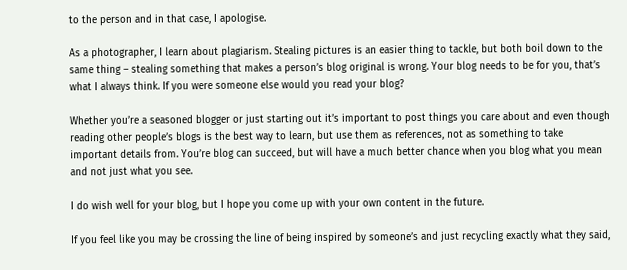to the person and in that case, I apologise.

As a photographer, I learn about plagiarism. Stealing pictures is an easier thing to tackle, but both boil down to the same thing – stealing something that makes a person’s blog original is wrong. Your blog needs to be for you, that’s what I always think. If you were someone else would you read your blog?

Whether you’re a seasoned blogger or just starting out it’s important to post things you care about and even though reading other people’s blogs is the best way to learn, but use them as references, not as something to take important details from. You’re blog can succeed, but will have a much better chance when you blog what you mean and not just what you see.

I do wish well for your blog, but I hope you come up with your own content in the future.

If you feel like you may be crossing the line of being inspired by someone’s and just recycling exactly what they said,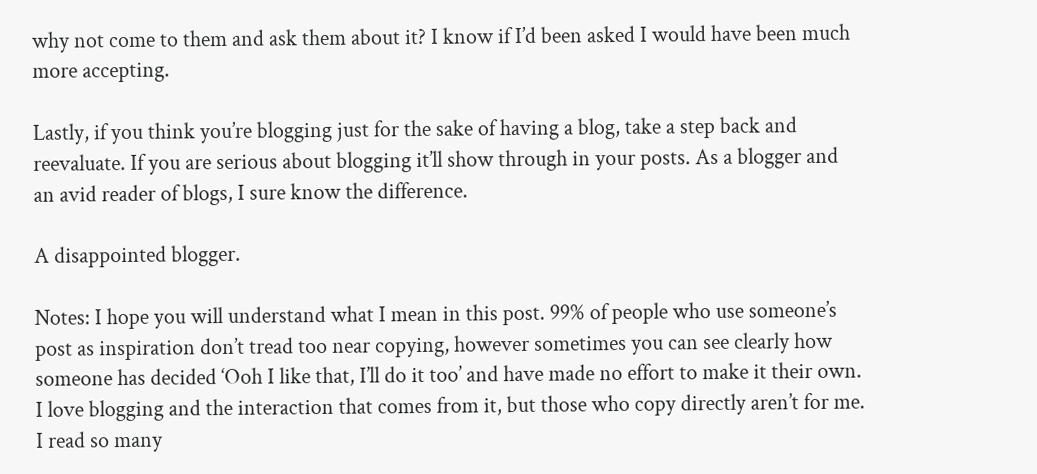why not come to them and ask them about it? I know if I’d been asked I would have been much more accepting.

Lastly, if you think you’re blogging just for the sake of having a blog, take a step back and reevaluate. If you are serious about blogging it’ll show through in your posts. As a blogger and an avid reader of blogs, I sure know the difference.

A disappointed blogger.

Notes: I hope you will understand what I mean in this post. 99% of people who use someone’s post as inspiration don’t tread too near copying, however sometimes you can see clearly how someone has decided ‘Ooh I like that, I’ll do it too’ and have made no effort to make it their own. I love blogging and the interaction that comes from it, but those who copy directly aren’t for me. I read so many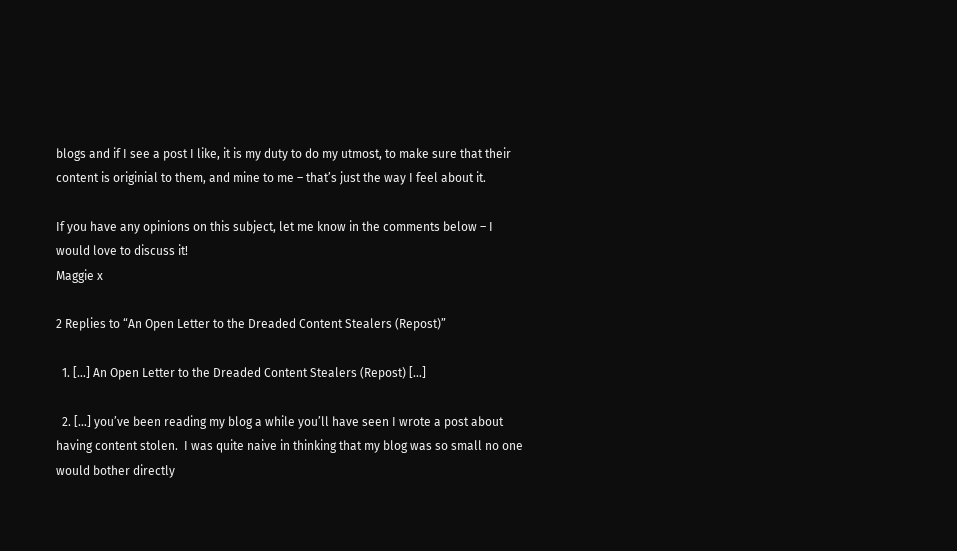blogs and if I see a post I like, it is my duty to do my utmost, to make sure that their content is originial to them, and mine to me – that’s just the way I feel about it.

If you have any opinions on this subject, let me know in the comments below – I would love to discuss it!
Maggie x

2 Replies to “An Open Letter to the Dreaded Content Stealers (Repost)”

  1. […] An Open Letter to the Dreaded Content Stealers (Repost) […]

  2. […] you’ve been reading my blog a while you’ll have seen I wrote a post about having content stolen.  I was quite naive in thinking that my blog was so small no one would bother directly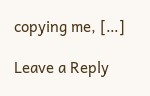copying me, […]

Leave a Reply